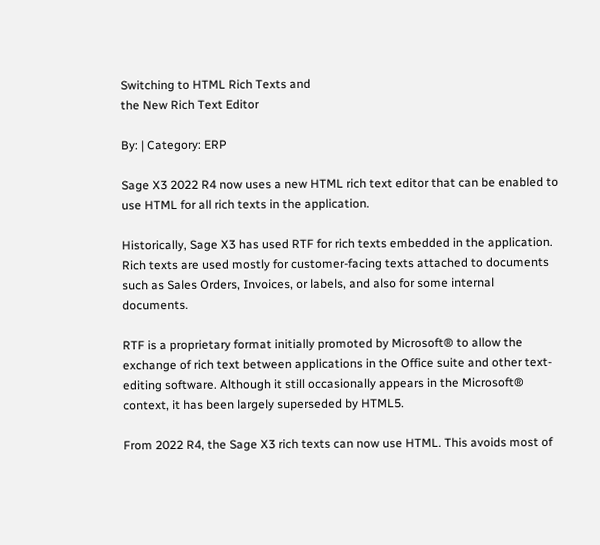Switching to HTML Rich Texts and
the New Rich Text Editor

By: | Category: ERP

Sage X3 2022 R4 now uses a new HTML rich text editor that can be enabled to use HTML for all rich texts in the application.

Historically, Sage X3 has used RTF for rich texts embedded in the application. Rich texts are used mostly for customer-facing texts attached to documents such as Sales Orders, Invoices, or labels, and also for some internal documents.

RTF is a proprietary format initially promoted by Microsoft® to allow the exchange of rich text between applications in the Office suite and other text-editing software. Although it still occasionally appears in the Microsoft® context, it has been largely superseded by HTML5.

From 2022 R4, the Sage X3 rich texts can now use HTML. This avoids most of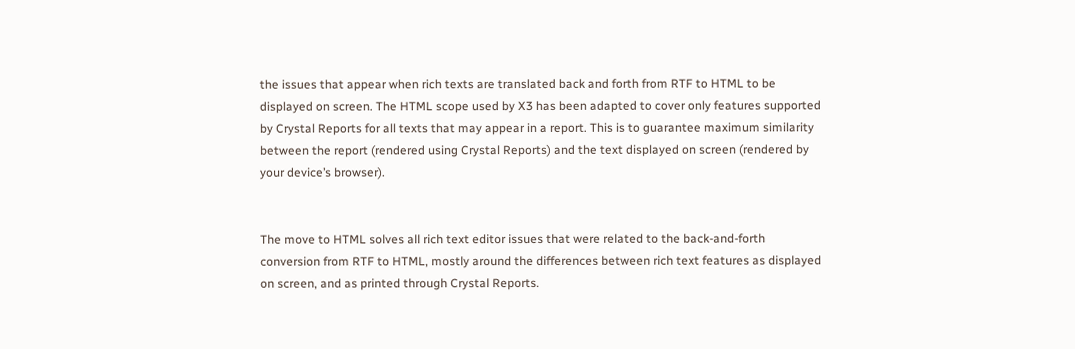the issues that appear when rich texts are translated back and forth from RTF to HTML to be displayed on screen. The HTML scope used by X3 has been adapted to cover only features supported by Crystal Reports for all texts that may appear in a report. This is to guarantee maximum similarity between the report (rendered using Crystal Reports) and the text displayed on screen (rendered by your device’s browser).


The move to HTML solves all rich text editor issues that were related to the back-and-forth conversion from RTF to HTML, mostly around the differences between rich text features as displayed on screen, and as printed through Crystal Reports.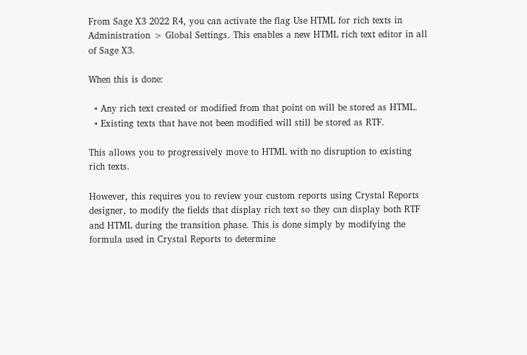From Sage X3 2022 R4, you can activate the flag Use HTML for rich texts in Administration > Global Settings. This enables a new HTML rich text editor in all of Sage X3.

When this is done:

  • Any rich text created or modified from that point on will be stored as HTML.
  • Existing texts that have not been modified will still be stored as RTF.

This allows you to progressively move to HTML with no disruption to existing rich texts.

However, this requires you to review your custom reports using Crystal Reports designer, to modify the fields that display rich text so they can display both RTF and HTML during the transition phase. This is done simply by modifying the formula used in Crystal Reports to determine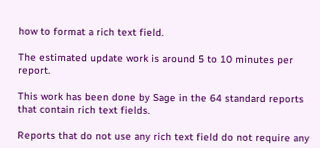how to format a rich text field.

The estimated update work is around 5 to 10 minutes per report.

This work has been done by Sage in the 64 standard reports that contain rich text fields.

Reports that do not use any rich text field do not require any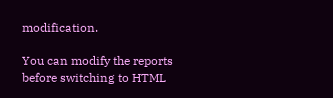modification.

You can modify the reports before switching to HTML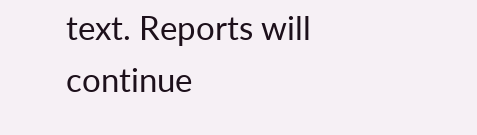text. Reports will continue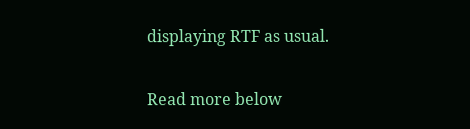displaying RTF as usual.

Read more below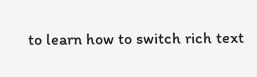to learn how to switch rich text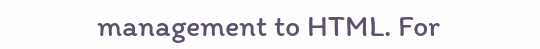management to HTML. For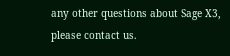any other questions about Sage X3, please contact us.